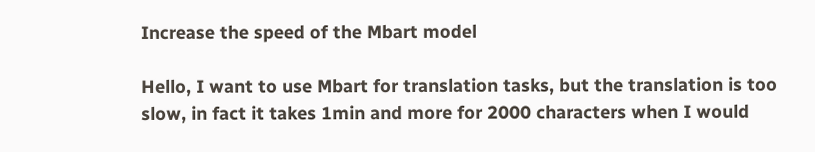Increase the speed of the Mbart model

Hello, I want to use Mbart for translation tasks, but the translation is too slow, in fact it takes 1min and more for 2000 characters when I would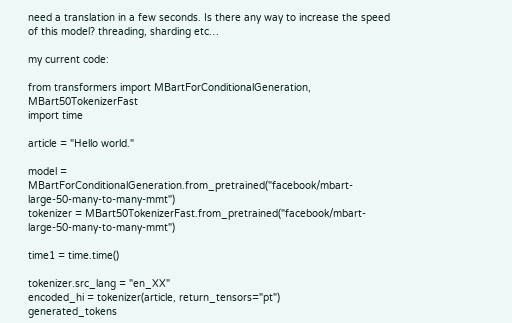need a translation in a few seconds. Is there any way to increase the speed of this model? threading, sharding etc…

my current code:

from transformers import MBartForConditionalGeneration, MBart50TokenizerFast
import time

article = "Hello world."

model = MBartForConditionalGeneration.from_pretrained("facebook/mbart-large-50-many-to-many-mmt")
tokenizer = MBart50TokenizerFast.from_pretrained("facebook/mbart-large-50-many-to-many-mmt")

time1 = time.time()

tokenizer.src_lang = "en_XX"
encoded_hi = tokenizer(article, return_tensors="pt")
generated_tokens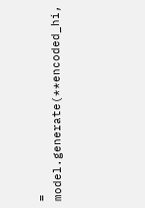= model.generate(**encoded_hi,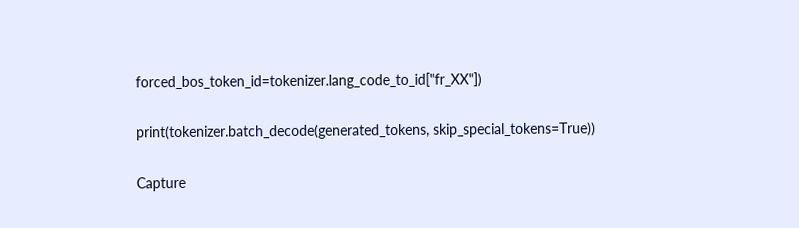forced_bos_token_id=tokenizer.lang_code_to_id["fr_XX"])

print(tokenizer.batch_decode(generated_tokens, skip_special_tokens=True))

Capture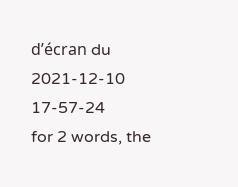d’écran du 2021-12-10 17-57-24
for 2 words, the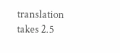translation takes 2.5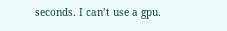seconds. I can’t use a gpu.